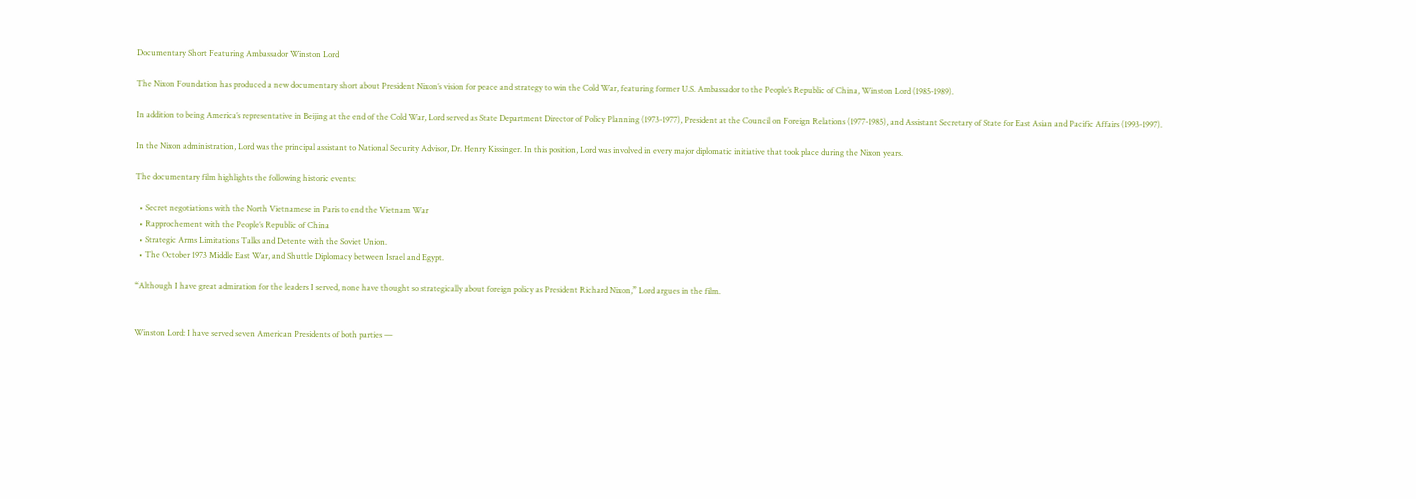Documentary Short Featuring Ambassador Winston Lord

The Nixon Foundation has produced a new documentary short about President Nixon’s vision for peace and strategy to win the Cold War, featuring former U.S. Ambassador to the People’s Republic of China, Winston Lord (1985-1989).

In addition to being America’s representative in Beijing at the end of the Cold War, Lord served as State Department Director of Policy Planning (1973-1977), President at the Council on Foreign Relations (1977-1985), and Assistant Secretary of State for East Asian and Pacific Affairs (1993-1997).

In the Nixon administration, Lord was the principal assistant to National Security Advisor, Dr. Henry Kissinger. In this position, Lord was involved in every major diplomatic initiative that took place during the Nixon years.

The documentary film highlights the following historic events:

  • Secret negotiations with the North Vietnamese in Paris to end the Vietnam War
  • Rapprochement with the People’s Republic of China
  • Strategic Arms Limitations Talks and Detente with the Soviet Union.
  • The October 1973 Middle East War, and Shuttle Diplomacy between Israel and Egypt.

“Although I have great admiration for the leaders I served, none have thought so strategically about foreign policy as President Richard Nixon,” Lord argues in the film.


Winston Lord: I have served seven American Presidents of both parties —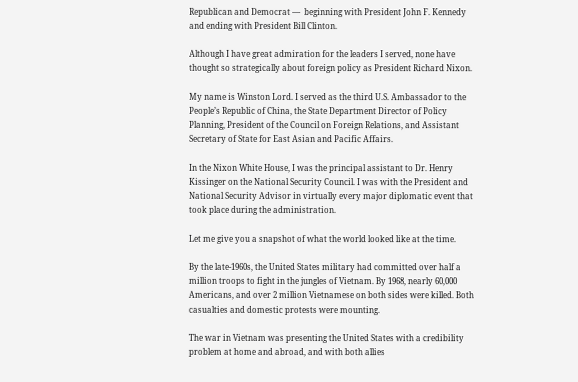Republican and Democrat —  beginning with President John F. Kennedy  and ending with President Bill Clinton.

Although I have great admiration for the leaders I served, none have thought so strategically about foreign policy as President Richard Nixon.

My name is Winston Lord. I served as the third U.S. Ambassador to the People’s Republic of China, the State Department Director of Policy Planning, President of the Council on Foreign Relations, and Assistant Secretary of State for East Asian and Pacific Affairs.

In the Nixon White House, I was the principal assistant to Dr. Henry Kissinger on the National Security Council. I was with the President and National Security Advisor in virtually every major diplomatic event that took place during the administration.

Let me give you a snapshot of what the world looked like at the time.

By the late-1960s, the United States military had committed over half a million troops to fight in the jungles of Vietnam. By 1968, nearly 60,000 Americans, and over 2 million Vietnamese on both sides were killed. Both casualties and domestic protests were mounting.

The war in Vietnam was presenting the United States with a credibility problem at home and abroad, and with both allies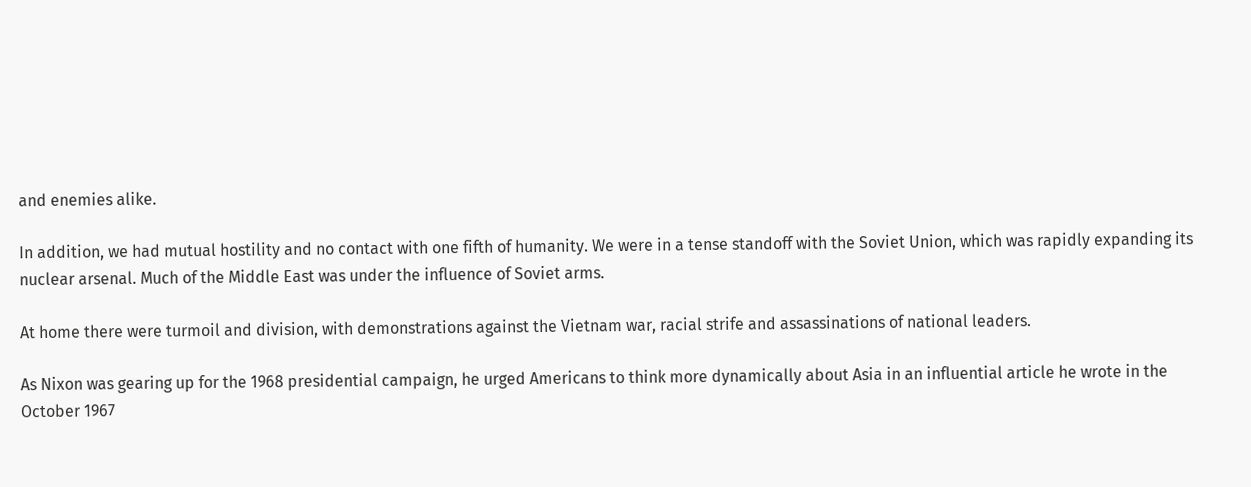and enemies alike.

In addition, we had mutual hostility and no contact with one fifth of humanity. We were in a tense standoff with the Soviet Union, which was rapidly expanding its nuclear arsenal. Much of the Middle East was under the influence of Soviet arms.

At home there were turmoil and division, with demonstrations against the Vietnam war, racial strife and assassinations of national leaders.

As Nixon was gearing up for the 1968 presidential campaign, he urged Americans to think more dynamically about Asia in an influential article he wrote in the October 1967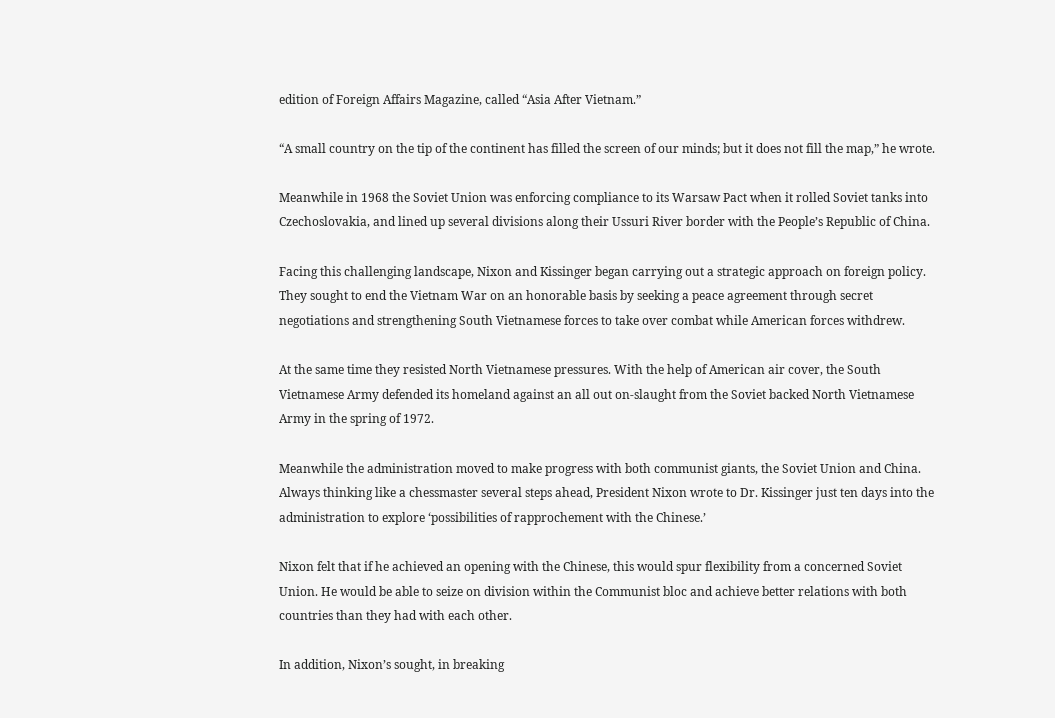edition of Foreign Affairs Magazine, called “Asia After Vietnam.”

“A small country on the tip of the continent has filled the screen of our minds; but it does not fill the map,” he wrote.

Meanwhile in 1968 the Soviet Union was enforcing compliance to its Warsaw Pact when it rolled Soviet tanks into Czechoslovakia, and lined up several divisions along their Ussuri River border with the People’s Republic of China.

Facing this challenging landscape, Nixon and Kissinger began carrying out a strategic approach on foreign policy. They sought to end the Vietnam War on an honorable basis by seeking a peace agreement through secret negotiations and strengthening South Vietnamese forces to take over combat while American forces withdrew.

At the same time they resisted North Vietnamese pressures. With the help of American air cover, the South Vietnamese Army defended its homeland against an all out on-slaught from the Soviet backed North Vietnamese Army in the spring of 1972.

Meanwhile the administration moved to make progress with both communist giants, the Soviet Union and China. Always thinking like a chessmaster several steps ahead, President Nixon wrote to Dr. Kissinger just ten days into the administration to explore ‘possibilities of rapprochement with the Chinese.’

Nixon felt that if he achieved an opening with the Chinese, this would spur flexibility from a concerned Soviet Union. He would be able to seize on division within the Communist bloc and achieve better relations with both countries than they had with each other.

In addition, Nixon’s sought, in breaking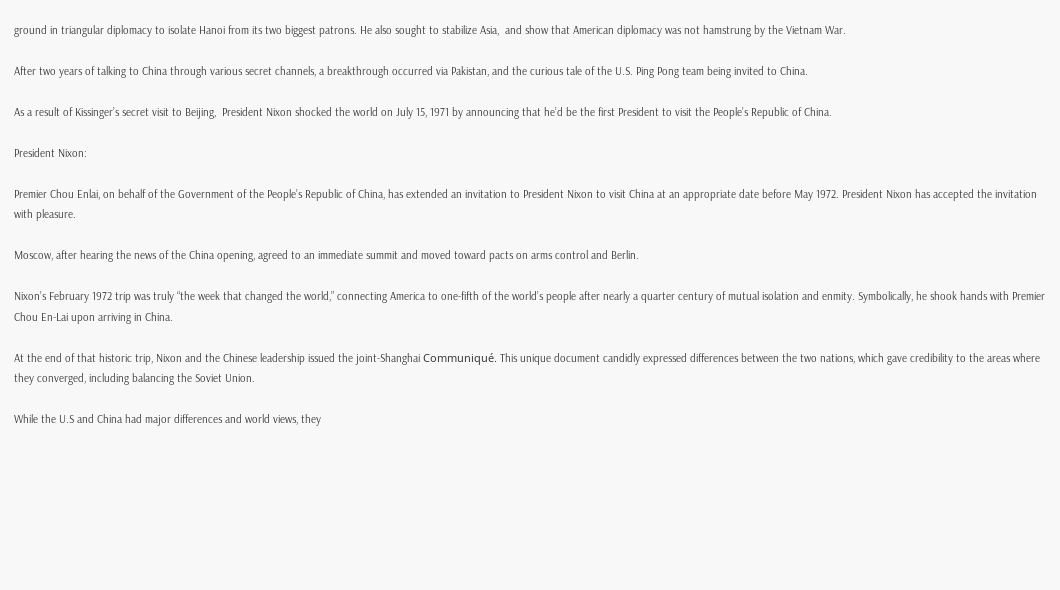ground in triangular diplomacy to isolate Hanoi from its two biggest patrons. He also sought to stabilize Asia,  and show that American diplomacy was not hamstrung by the Vietnam War.

After two years of talking to China through various secret channels, a breakthrough occurred via Pakistan, and the curious tale of the U.S. Ping Pong team being invited to China.

As a result of Kissinger’s secret visit to Beijing,  President Nixon shocked the world on July 15, 1971 by announcing that he’d be the first President to visit the People’s Republic of China.

President Nixon:

Premier Chou Enlai, on behalf of the Government of the People’s Republic of China, has extended an invitation to President Nixon to visit China at an appropriate date before May 1972. President Nixon has accepted the invitation with pleasure.

Moscow, after hearing the news of the China opening, agreed to an immediate summit and moved toward pacts on arms control and Berlin.

Nixon’s February 1972 trip was truly “the week that changed the world,” connecting America to one-fifth of the world’s people after nearly a quarter century of mutual isolation and enmity. Symbolically, he shook hands with Premier Chou En-Lai upon arriving in China.

At the end of that historic trip, Nixon and the Chinese leadership issued the joint-Shanghai Communiqué. This unique document candidly expressed differences between the two nations, which gave credibility to the areas where they converged, including balancing the Soviet Union.

While the U.S and China had major differences and world views, they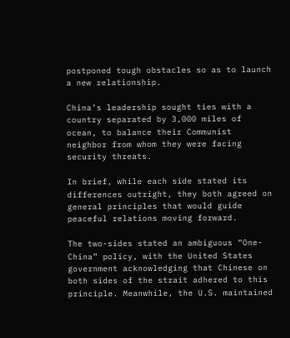postponed tough obstacles so as to launch a new relationship.

China’s leadership sought ties with a country separated by 3,000 miles of ocean, to balance their Communist neighbor from whom they were facing security threats.

In brief, while each side stated its differences outright, they both agreed on general principles that would guide peaceful relations moving forward.

The two-sides stated an ambiguous “One-China” policy, with the United States government acknowledging that Chinese on both sides of the strait adhered to this principle. Meanwhile, the U.S. maintained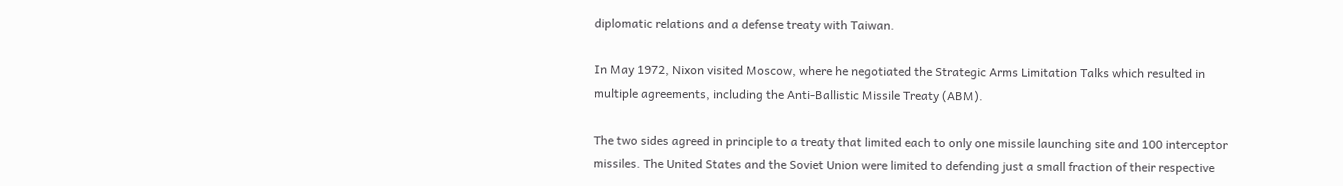diplomatic relations and a defense treaty with Taiwan.

In May 1972, Nixon visited Moscow, where he negotiated the Strategic Arms Limitation Talks which resulted in multiple agreements, including the Anti-Ballistic Missile Treaty (ABM).

The two sides agreed in principle to a treaty that limited each to only one missile launching site and 100 interceptor missiles. The United States and the Soviet Union were limited to defending just a small fraction of their respective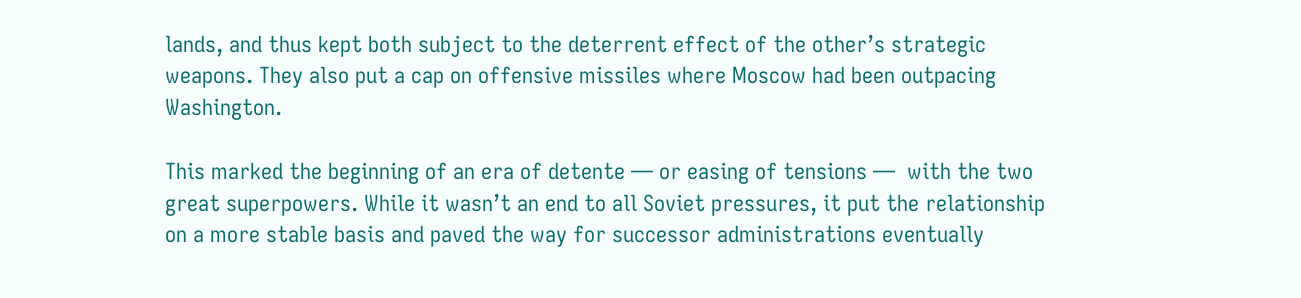lands, and thus kept both subject to the deterrent effect of the other’s strategic weapons. They also put a cap on offensive missiles where Moscow had been outpacing Washington.

This marked the beginning of an era of detente — or easing of tensions —  with the two great superpowers. While it wasn’t an end to all Soviet pressures, it put the relationship on a more stable basis and paved the way for successor administrations eventually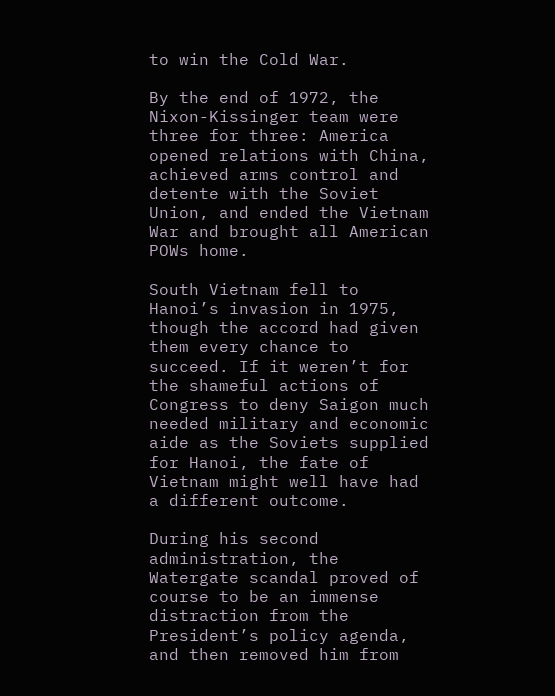to win the Cold War.

By the end of 1972, the Nixon-Kissinger team were three for three: America opened relations with China, achieved arms control and detente with the Soviet Union, and ended the Vietnam War and brought all American POWs home.

South Vietnam fell to Hanoi’s invasion in 1975, though the accord had given them every chance to succeed. If it weren’t for the shameful actions of Congress to deny Saigon much needed military and economic aide as the Soviets supplied for Hanoi, the fate of Vietnam might well have had a different outcome.

During his second administration, the Watergate scandal proved of course to be an immense distraction from the President’s policy agenda, and then removed him from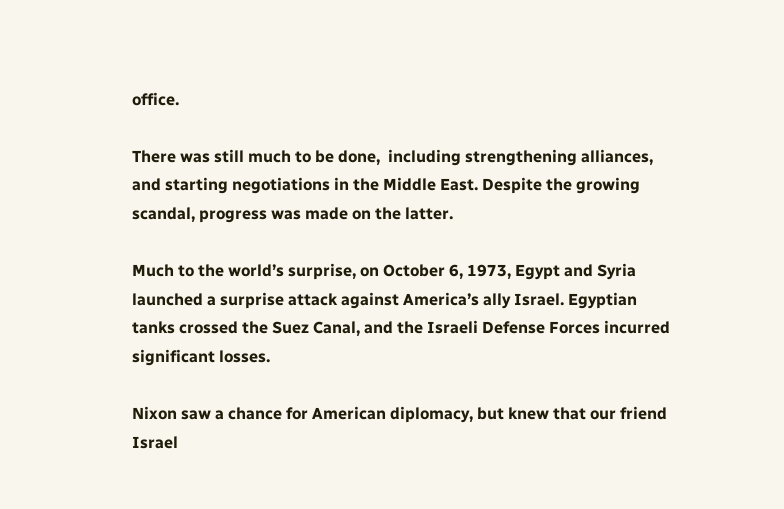office.

There was still much to be done,  including strengthening alliances, and starting negotiations in the Middle East. Despite the growing scandal, progress was made on the latter.

Much to the world’s surprise, on October 6, 1973, Egypt and Syria launched a surprise attack against America’s ally Israel. Egyptian tanks crossed the Suez Canal, and the Israeli Defense Forces incurred significant losses.

Nixon saw a chance for American diplomacy, but knew that our friend Israel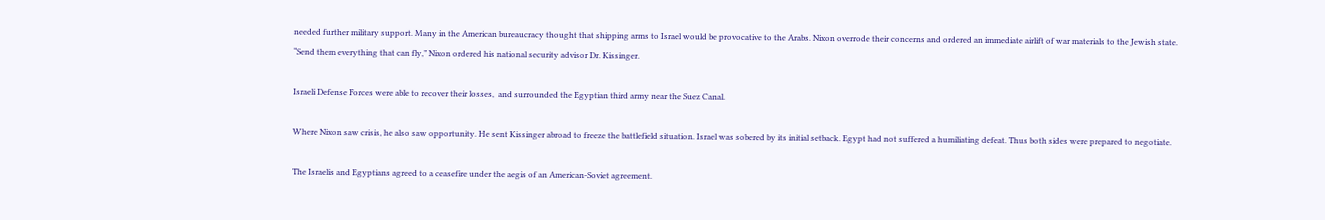needed further military support. Many in the American bureaucracy thought that shipping arms to Israel would be provocative to the Arabs. Nixon overrode their concerns and ordered an immediate airlift of war materials to the Jewish state. “Send them everything that can fly,” Nixon ordered his national security advisor Dr. Kissinger.

Israeli Defense Forces were able to recover their losses,  and surrounded the Egyptian third army near the Suez Canal.

Where Nixon saw crisis, he also saw opportunity. He sent Kissinger abroad to freeze the battlefield situation. Israel was sobered by its initial setback. Egypt had not suffered a humiliating defeat. Thus both sides were prepared to negotiate.

The Israelis and Egyptians agreed to a ceasefire under the aegis of an American-Soviet agreement.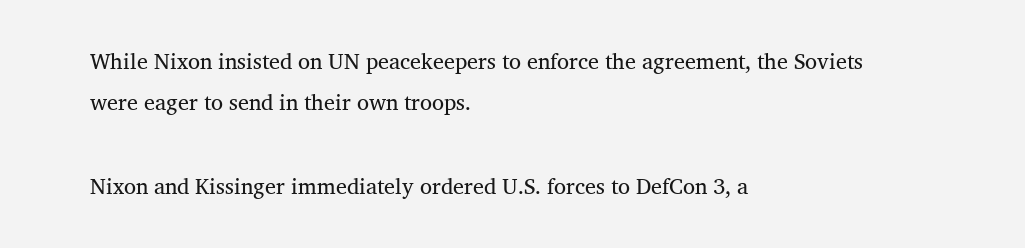While Nixon insisted on UN peacekeepers to enforce the agreement, the Soviets were eager to send in their own troops.

Nixon and Kissinger immediately ordered U.S. forces to DefCon 3, a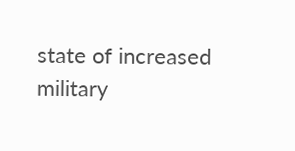state of increased military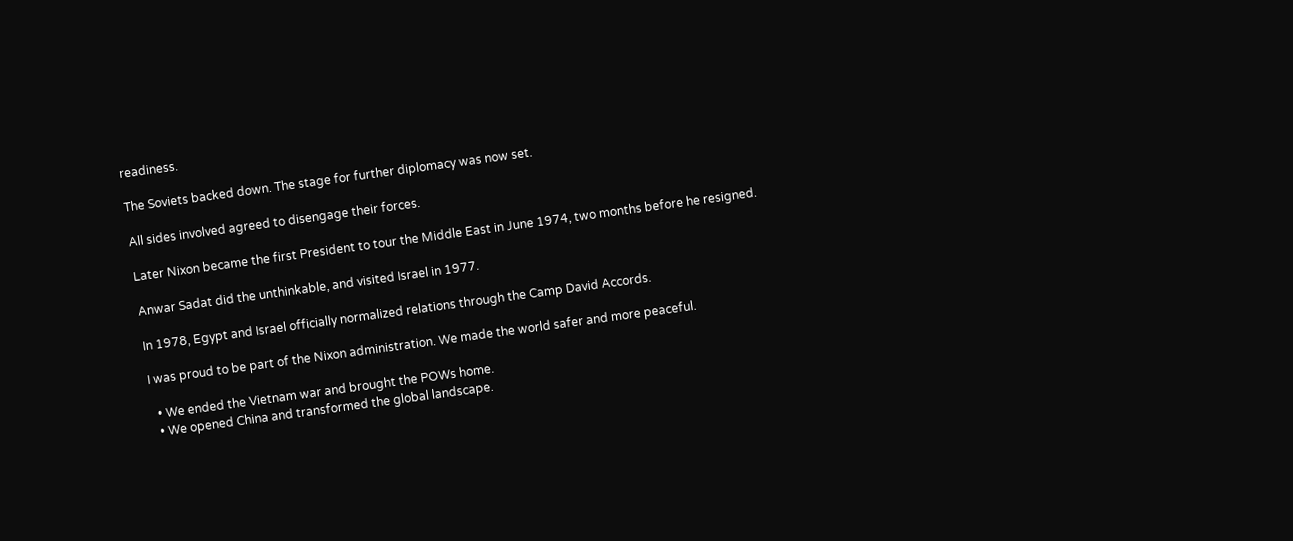readiness.

The Soviets backed down. The stage for further diplomacy was now set.

All sides involved agreed to disengage their forces.

Later Nixon became the first President to tour the Middle East in June 1974, two months before he resigned.

Anwar Sadat did the unthinkable, and visited Israel in 1977.

In 1978, Egypt and Israel officially normalized relations through the Camp David Accords.

I was proud to be part of the Nixon administration. We made the world safer and more peaceful.

  • We ended the Vietnam war and brought the POWs home.
  • We opened China and transformed the global landscape.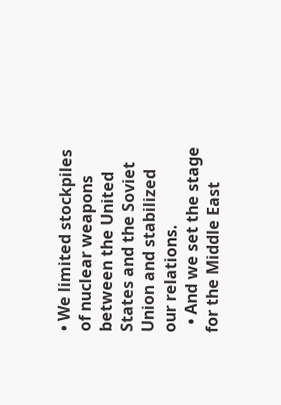• We limited stockpiles of nuclear weapons between the United States and the Soviet Union and stabilized our relations.
  • And we set the stage for the Middle East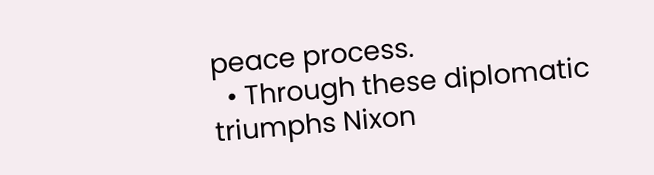peace process.
  • Through these diplomatic triumphs Nixon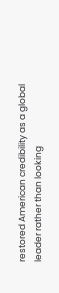restored American credibility as a global leader rather than looking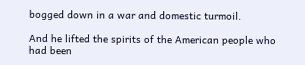bogged down in a war and domestic turmoil.

And he lifted the spirits of the American people who had been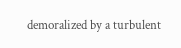demoralized by a turbulent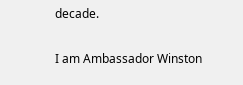decade.

I am Ambassador Winston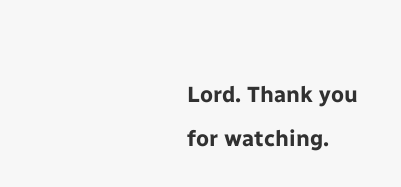Lord. Thank you for watching.